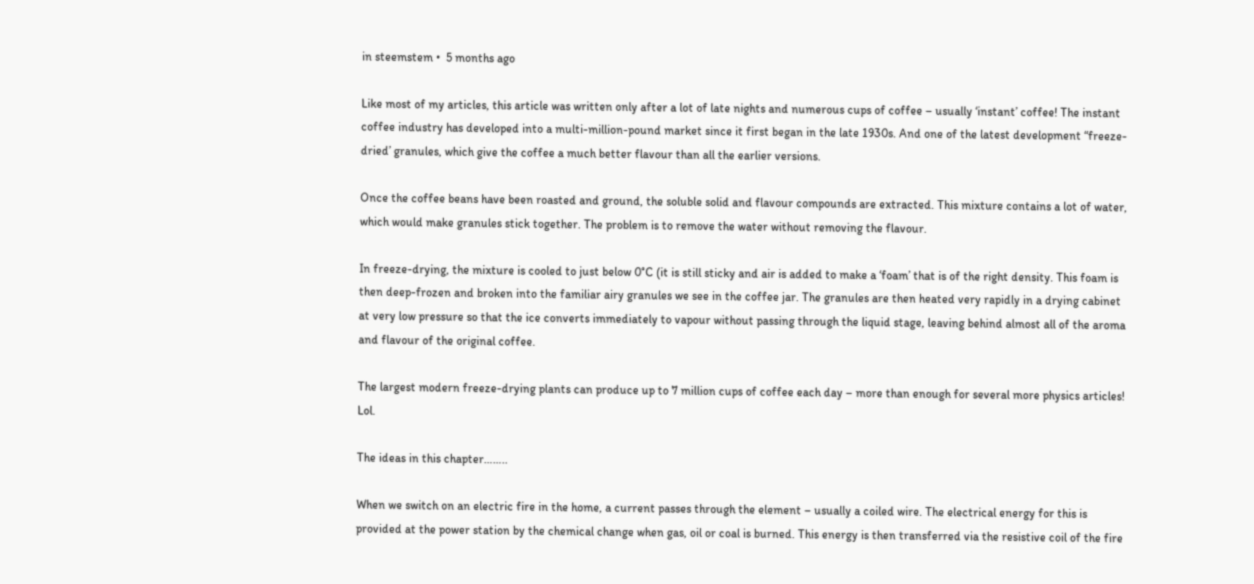in steemstem •  5 months ago

Like most of my articles, this article was written only after a lot of late nights and numerous cups of coffee – usually ‘instant’ coffee! The instant coffee industry has developed into a multi-million-pound market since it first began in the late 1930s. And one of the latest development “freeze-dried’ granules, which give the coffee a much better flavour than all the earlier versions.

Once the coffee beans have been roasted and ground, the soluble solid and flavour compounds are extracted. This mixture contains a lot of water, which would make granules stick together. The problem is to remove the water without removing the flavour.

In freeze-drying, the mixture is cooled to just below 0°C (it is still sticky and air is added to make a ‘foam’ that is of the right density. This foam is then deep-frozen and broken into the familiar airy granules we see in the coffee jar. The granules are then heated very rapidly in a drying cabinet at very low pressure so that the ice converts immediately to vapour without passing through the liquid stage, leaving behind almost all of the aroma and flavour of the original coffee.

The largest modern freeze-drying plants can produce up to 7 million cups of coffee each day – more than enough for several more physics articles! Lol.

The ideas in this chapter……..

When we switch on an electric fire in the home, a current passes through the element – usually a coiled wire. The electrical energy for this is provided at the power station by the chemical change when gas, oil or coal is burned. This energy is then transferred via the resistive coil of the fire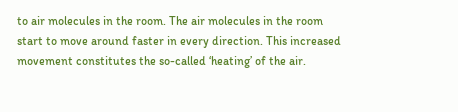to air molecules in the room. The air molecules in the room start to move around faster in every direction. This increased movement constitutes the so-called ‘heating’ of the air.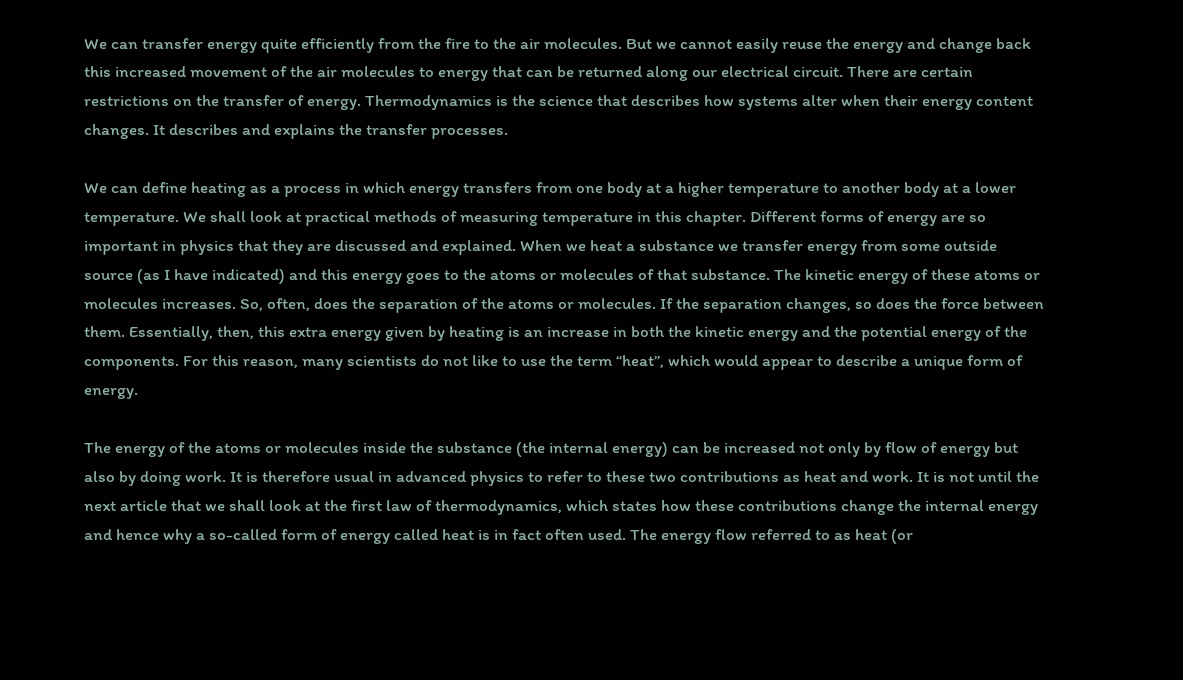We can transfer energy quite efficiently from the fire to the air molecules. But we cannot easily reuse the energy and change back this increased movement of the air molecules to energy that can be returned along our electrical circuit. There are certain restrictions on the transfer of energy. Thermodynamics is the science that describes how systems alter when their energy content changes. It describes and explains the transfer processes.

We can define heating as a process in which energy transfers from one body at a higher temperature to another body at a lower temperature. We shall look at practical methods of measuring temperature in this chapter. Different forms of energy are so important in physics that they are discussed and explained. When we heat a substance we transfer energy from some outside source (as I have indicated) and this energy goes to the atoms or molecules of that substance. The kinetic energy of these atoms or molecules increases. So, often, does the separation of the atoms or molecules. If the separation changes, so does the force between them. Essentially, then, this extra energy given by heating is an increase in both the kinetic energy and the potential energy of the components. For this reason, many scientists do not like to use the term “heat”, which would appear to describe a unique form of energy.

The energy of the atoms or molecules inside the substance (the internal energy) can be increased not only by flow of energy but also by doing work. It is therefore usual in advanced physics to refer to these two contributions as heat and work. It is not until the next article that we shall look at the first law of thermodynamics, which states how these contributions change the internal energy and hence why a so-called form of energy called heat is in fact often used. The energy flow referred to as heat (or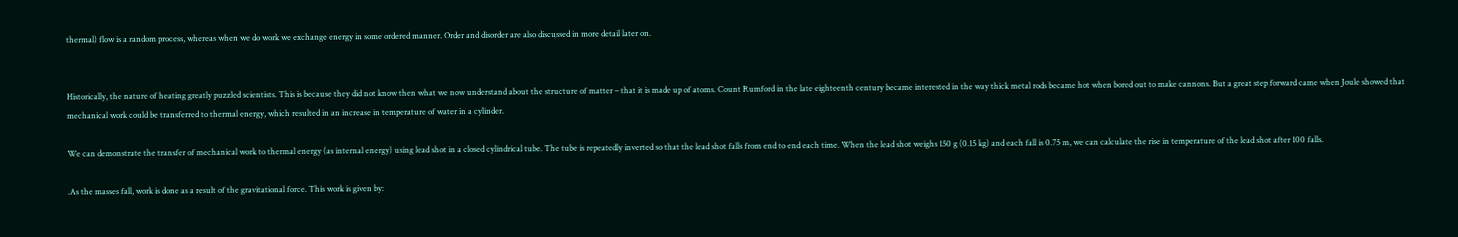thermal) flow is a random process, whereas when we do work we exchange energy in some ordered manner. Order and disorder are also discussed in more detail later on.


Historically, the nature of heating greatly puzzled scientists. This is because they did not know then what we now understand about the structure of matter – that it is made up of atoms. Count Rumford in the late eighteenth century became interested in the way thick metal rods became hot when bored out to make cannons. But a great step forward came when Joule showed that mechanical work could be transferred to thermal energy, which resulted in an increase in temperature of water in a cylinder.

We can demonstrate the transfer of mechanical work to thermal energy (as internal energy) using lead shot in a closed cylindrical tube. The tube is repeatedly inverted so that the lead shot falls from end to end each time. When the lead shot weighs 150 g (0.15 kg) and each fall is 0.75 m, we can calculate the rise in temperature of the lead shot after 100 falls.

.As the masses fall, work is done as a result of the gravitational force. This work is given by: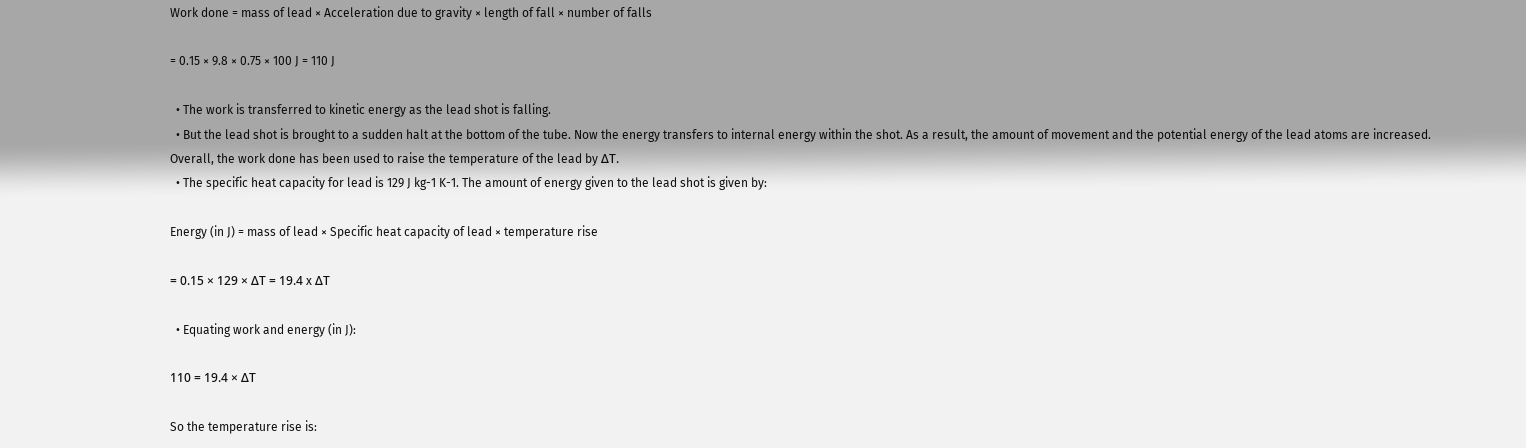Work done = mass of lead × Acceleration due to gravity × length of fall × number of falls

= 0.15 × 9.8 × 0.75 × 100 J = 110 J

  • The work is transferred to kinetic energy as the lead shot is falling.
  • But the lead shot is brought to a sudden halt at the bottom of the tube. Now the energy transfers to internal energy within the shot. As a result, the amount of movement and the potential energy of the lead atoms are increased. Overall, the work done has been used to raise the temperature of the lead by ΔT.
  • The specific heat capacity for lead is 129 J kg-1 K-1. The amount of energy given to the lead shot is given by:

Energy (in J) = mass of lead × Specific heat capacity of lead × temperature rise

= 0.15 × 129 × ΔT = 19.4 x ΔT

  • Equating work and energy (in J):

110 = 19.4 × ΔT

So the temperature rise is: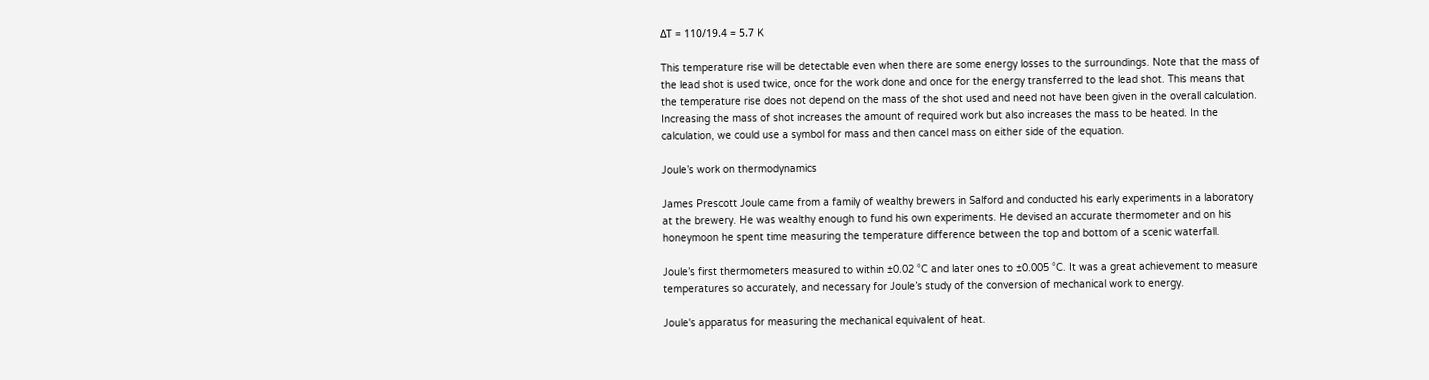ΔT = 110/19.4 = 5.7 K

This temperature rise will be detectable even when there are some energy losses to the surroundings. Note that the mass of the lead shot is used twice, once for the work done and once for the energy transferred to the lead shot. This means that the temperature rise does not depend on the mass of the shot used and need not have been given in the overall calculation. Increasing the mass of shot increases the amount of required work but also increases the mass to be heated. In the calculation, we could use a symbol for mass and then cancel mass on either side of the equation.

Joule’s work on thermodynamics

James Prescott Joule came from a family of wealthy brewers in Salford and conducted his early experiments in a laboratory at the brewery. He was wealthy enough to fund his own experiments. He devised an accurate thermometer and on his honeymoon he spent time measuring the temperature difference between the top and bottom of a scenic waterfall.

Joule’s first thermometers measured to within ±0.02 °C and later ones to ±0.005 °C. It was a great achievement to measure temperatures so accurately, and necessary for Joule’s study of the conversion of mechanical work to energy.

Joule's apparatus for measuring the mechanical equivalent of heat.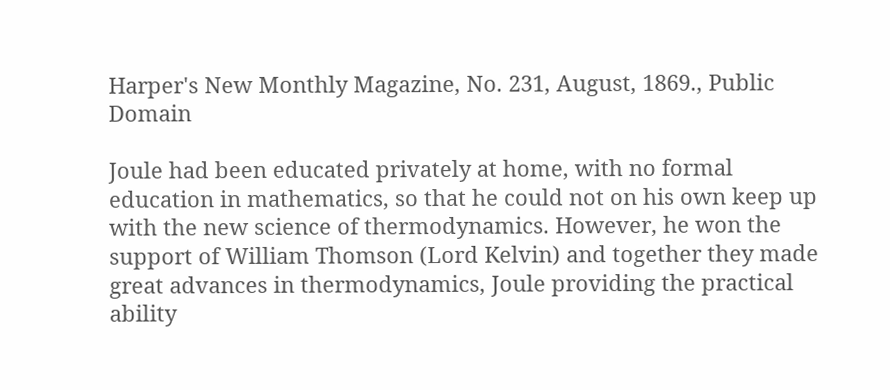Harper's New Monthly Magazine, No. 231, August, 1869., Public Domain

Joule had been educated privately at home, with no formal education in mathematics, so that he could not on his own keep up with the new science of thermodynamics. However, he won the support of William Thomson (Lord Kelvin) and together they made great advances in thermodynamics, Joule providing the practical ability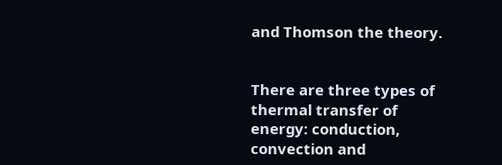and Thomson the theory.


There are three types of thermal transfer of energy: conduction, convection and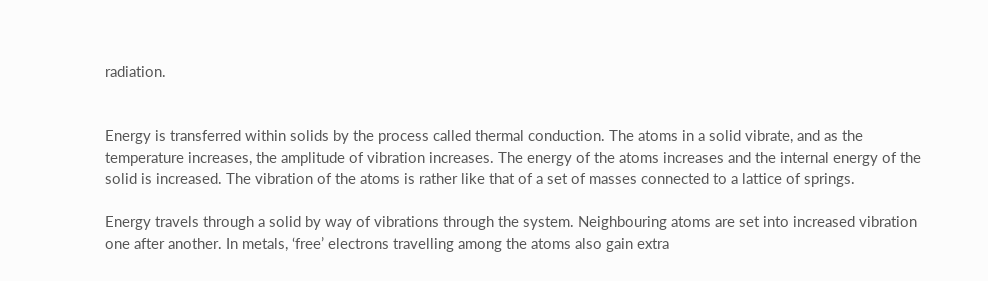radiation.


Energy is transferred within solids by the process called thermal conduction. The atoms in a solid vibrate, and as the temperature increases, the amplitude of vibration increases. The energy of the atoms increases and the internal energy of the solid is increased. The vibration of the atoms is rather like that of a set of masses connected to a lattice of springs.

Energy travels through a solid by way of vibrations through the system. Neighbouring atoms are set into increased vibration one after another. In metals, ‘free’ electrons travelling among the atoms also gain extra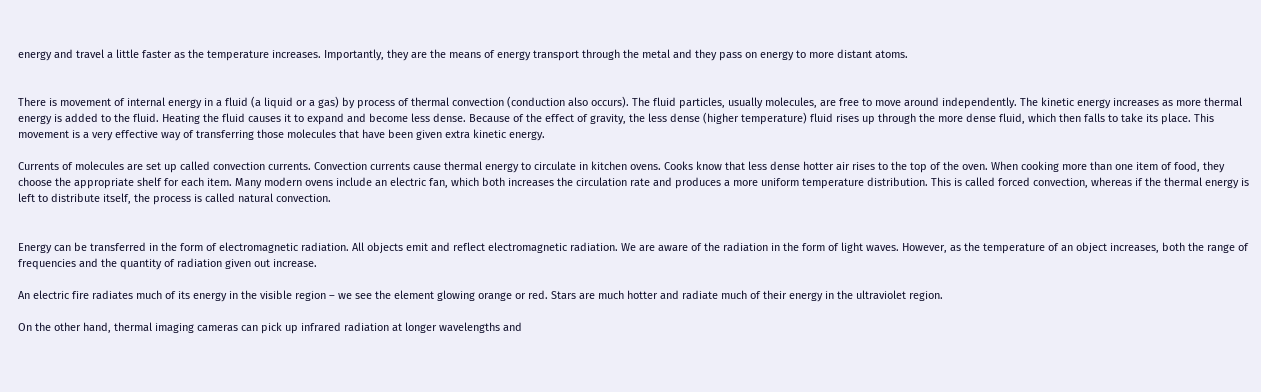energy and travel a little faster as the temperature increases. Importantly, they are the means of energy transport through the metal and they pass on energy to more distant atoms.


There is movement of internal energy in a fluid (a liquid or a gas) by process of thermal convection (conduction also occurs). The fluid particles, usually molecules, are free to move around independently. The kinetic energy increases as more thermal energy is added to the fluid. Heating the fluid causes it to expand and become less dense. Because of the effect of gravity, the less dense (higher temperature) fluid rises up through the more dense fluid, which then falls to take its place. This movement is a very effective way of transferring those molecules that have been given extra kinetic energy.

Currents of molecules are set up called convection currents. Convection currents cause thermal energy to circulate in kitchen ovens. Cooks know that less dense hotter air rises to the top of the oven. When cooking more than one item of food, they choose the appropriate shelf for each item. Many modern ovens include an electric fan, which both increases the circulation rate and produces a more uniform temperature distribution. This is called forced convection, whereas if the thermal energy is left to distribute itself, the process is called natural convection.


Energy can be transferred in the form of electromagnetic radiation. All objects emit and reflect electromagnetic radiation. We are aware of the radiation in the form of light waves. However, as the temperature of an object increases, both the range of frequencies and the quantity of radiation given out increase.

An electric fire radiates much of its energy in the visible region – we see the element glowing orange or red. Stars are much hotter and radiate much of their energy in the ultraviolet region.

On the other hand, thermal imaging cameras can pick up infrared radiation at longer wavelengths and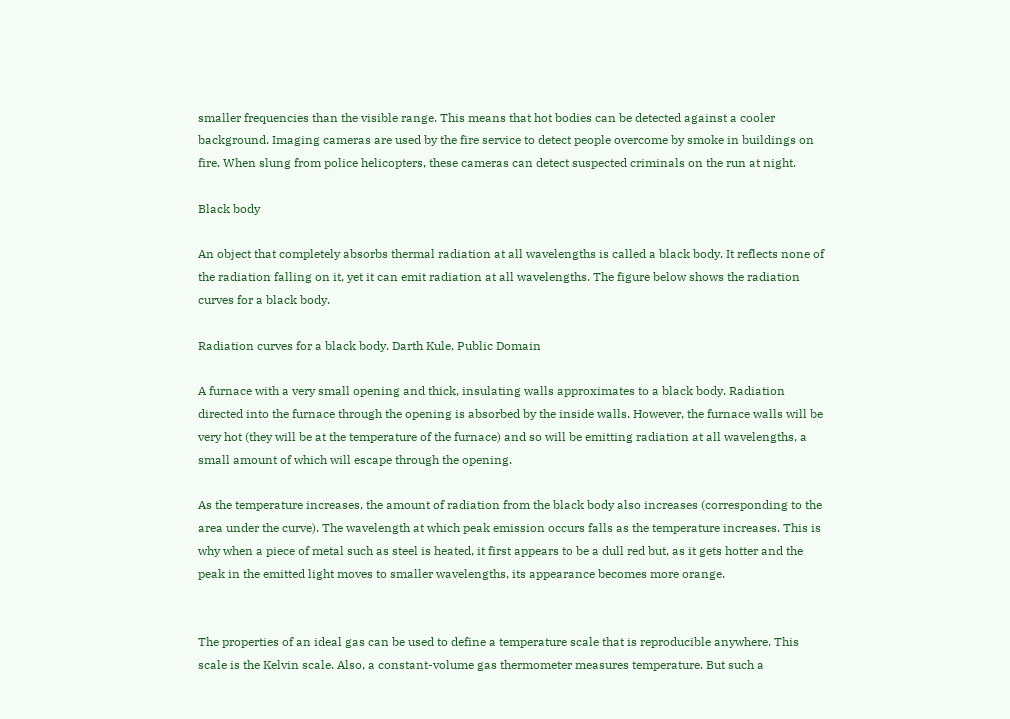smaller frequencies than the visible range. This means that hot bodies can be detected against a cooler background. Imaging cameras are used by the fire service to detect people overcome by smoke in buildings on fire. When slung from police helicopters, these cameras can detect suspected criminals on the run at night.

Black body

An object that completely absorbs thermal radiation at all wavelengths is called a black body. It reflects none of the radiation falling on it, yet it can emit radiation at all wavelengths. The figure below shows the radiation curves for a black body.

Radiation curves for a black body. Darth Kule, Public Domain

A furnace with a very small opening and thick, insulating walls approximates to a black body. Radiation directed into the furnace through the opening is absorbed by the inside walls. However, the furnace walls will be very hot (they will be at the temperature of the furnace) and so will be emitting radiation at all wavelengths, a small amount of which will escape through the opening.

As the temperature increases, the amount of radiation from the black body also increases (corresponding to the area under the curve). The wavelength at which peak emission occurs falls as the temperature increases. This is why when a piece of metal such as steel is heated, it first appears to be a dull red but, as it gets hotter and the peak in the emitted light moves to smaller wavelengths, its appearance becomes more orange.


The properties of an ideal gas can be used to define a temperature scale that is reproducible anywhere. This scale is the Kelvin scale. Also, a constant-volume gas thermometer measures temperature. But such a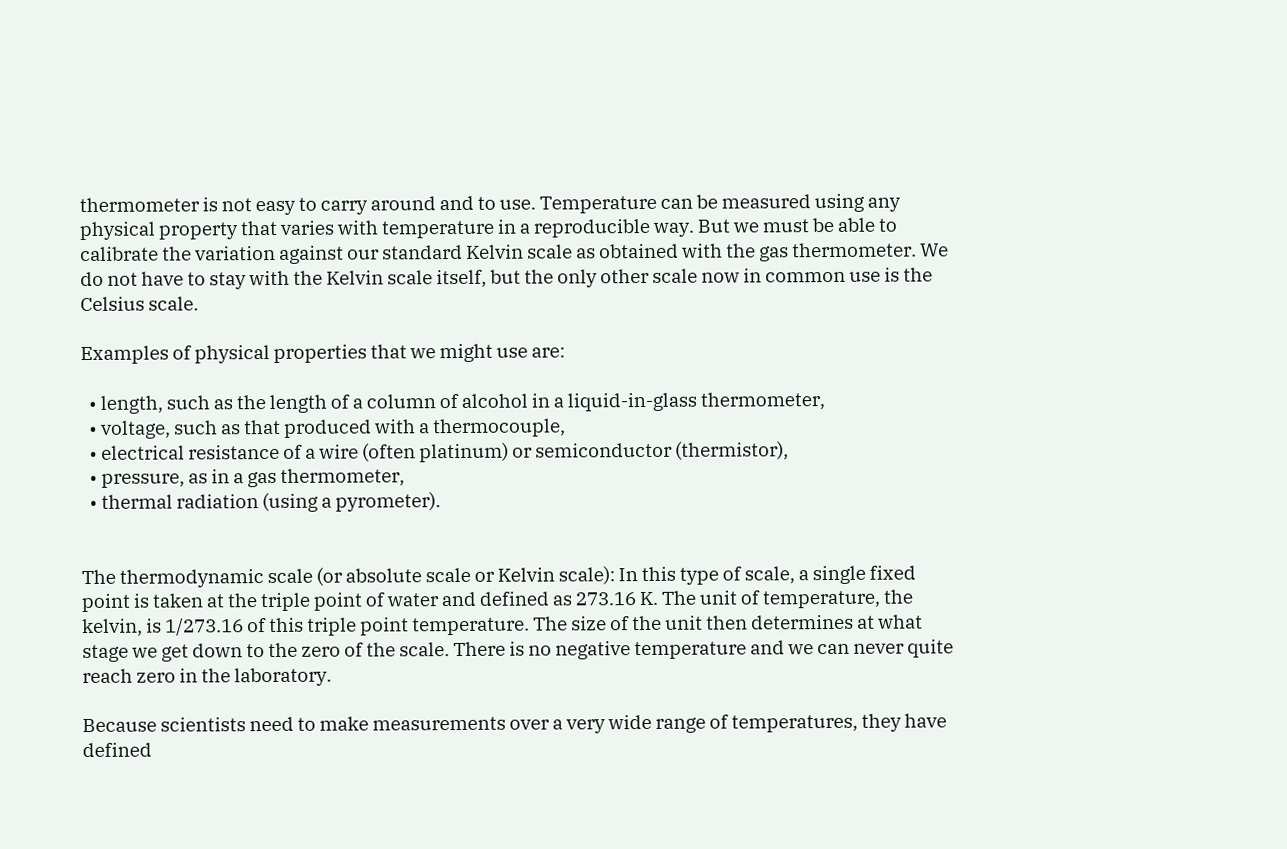thermometer is not easy to carry around and to use. Temperature can be measured using any physical property that varies with temperature in a reproducible way. But we must be able to calibrate the variation against our standard Kelvin scale as obtained with the gas thermometer. We do not have to stay with the Kelvin scale itself, but the only other scale now in common use is the Celsius scale.

Examples of physical properties that we might use are:

  • length, such as the length of a column of alcohol in a liquid-in-glass thermometer,
  • voltage, such as that produced with a thermocouple,
  • electrical resistance of a wire (often platinum) or semiconductor (thermistor),
  • pressure, as in a gas thermometer,
  • thermal radiation (using a pyrometer).


The thermodynamic scale (or absolute scale or Kelvin scale): In this type of scale, a single fixed point is taken at the triple point of water and defined as 273.16 K. The unit of temperature, the kelvin, is 1/273.16 of this triple point temperature. The size of the unit then determines at what stage we get down to the zero of the scale. There is no negative temperature and we can never quite reach zero in the laboratory.

Because scientists need to make measurements over a very wide range of temperatures, they have defined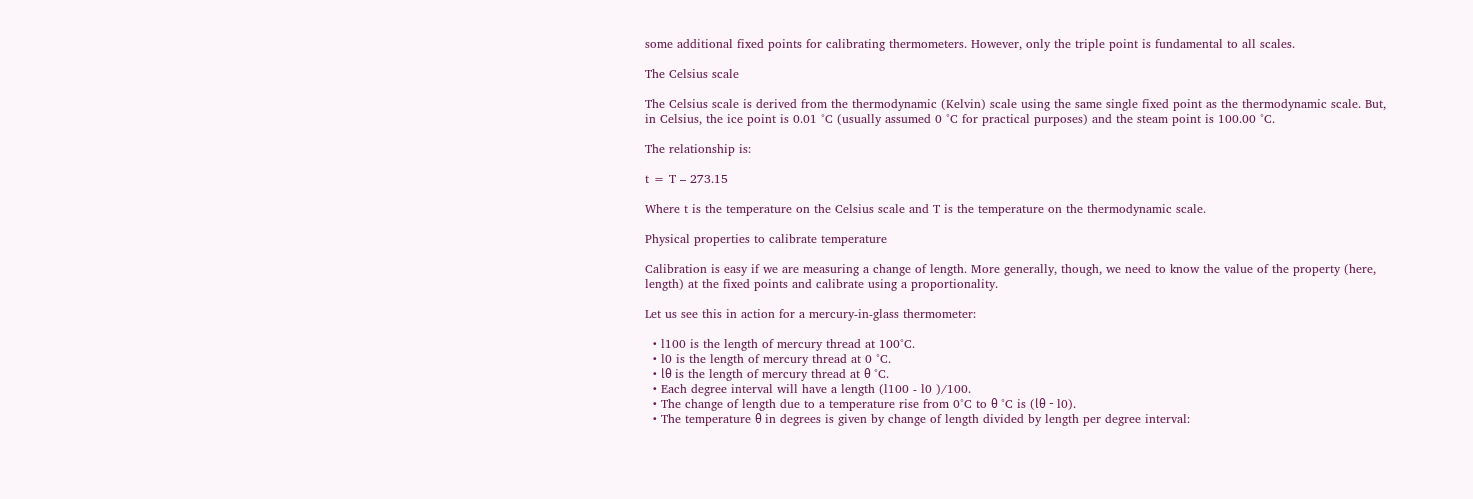some additional fixed points for calibrating thermometers. However, only the triple point is fundamental to all scales.

The Celsius scale

The Celsius scale is derived from the thermodynamic (Kelvin) scale using the same single fixed point as the thermodynamic scale. But, in Celsius, the ice point is 0.01 °C (usually assumed 0 °C for practical purposes) and the steam point is 100.00 °C.

The relationship is:

t = T – 273.15

Where t is the temperature on the Celsius scale and T is the temperature on the thermodynamic scale.

Physical properties to calibrate temperature

Calibration is easy if we are measuring a change of length. More generally, though, we need to know the value of the property (here, length) at the fixed points and calibrate using a proportionality.

Let us see this in action for a mercury-in-glass thermometer:

  • l100 is the length of mercury thread at 100°C.
  • l0 is the length of mercury thread at 0 °C.
  • lθ is the length of mercury thread at θ °C.
  • Each degree interval will have a length (l100 - l0 )/100.
  • The change of length due to a temperature rise from 0°C to θ °C is (lθ - l0).
  • The temperature θ in degrees is given by change of length divided by length per degree interval: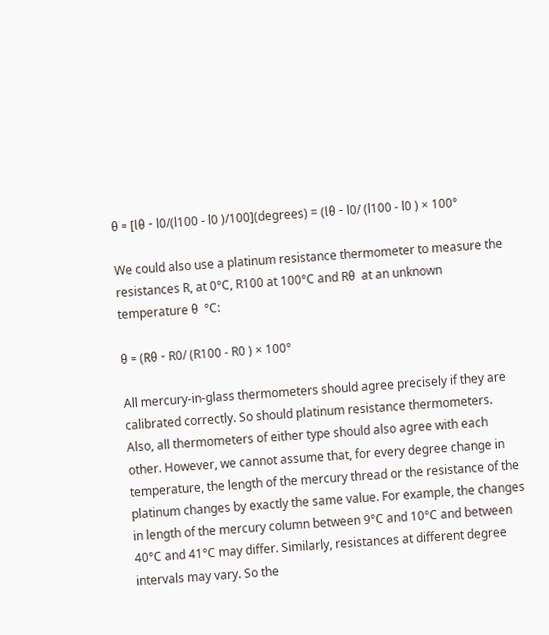θ = [lθ - l0/(l100 - l0 )/100](degrees) = (lθ - l0/ (l100 - l0 ) × 100°

We could also use a platinum resistance thermometer to measure the resistances R, at 0°C, R100 at 100°C and Rθ  at an unknown temperature θ  °C:

θ = (Rθ - R0/ (R100 - R0 ) × 100°

All mercury-in-glass thermometers should agree precisely if they are calibrated correctly. So should platinum resistance thermometers. Also, all thermometers of either type should also agree with each other. However, we cannot assume that, for every degree change in temperature, the length of the mercury thread or the resistance of the platinum changes by exactly the same value. For example, the changes in length of the mercury column between 9°C and 10°C and between 40°C and 41°C may differ. Similarly, resistances at different degree intervals may vary. So the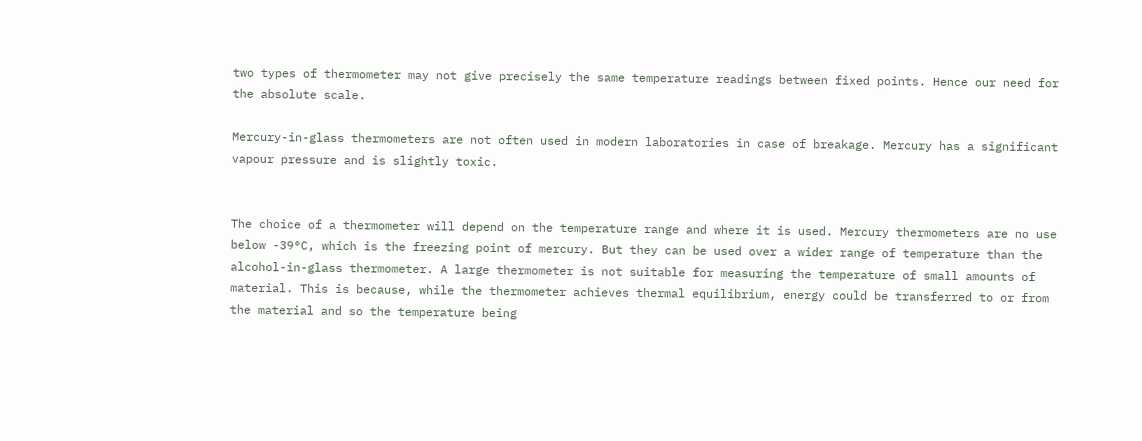two types of thermometer may not give precisely the same temperature readings between fixed points. Hence our need for the absolute scale.

Mercury-in-glass thermometers are not often used in modern laboratories in case of breakage. Mercury has a significant vapour pressure and is slightly toxic.


The choice of a thermometer will depend on the temperature range and where it is used. Mercury thermometers are no use below -39°C, which is the freezing point of mercury. But they can be used over a wider range of temperature than the alcohol-in-glass thermometer. A large thermometer is not suitable for measuring the temperature of small amounts of material. This is because, while the thermometer achieves thermal equilibrium, energy could be transferred to or from the material and so the temperature being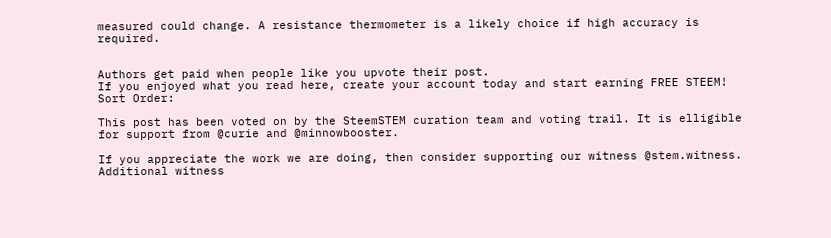measured could change. A resistance thermometer is a likely choice if high accuracy is required.


Authors get paid when people like you upvote their post.
If you enjoyed what you read here, create your account today and start earning FREE STEEM!
Sort Order:

This post has been voted on by the SteemSTEM curation team and voting trail. It is elligible for support from @curie and @minnowbooster.

If you appreciate the work we are doing, then consider supporting our witness @stem.witness. Additional witness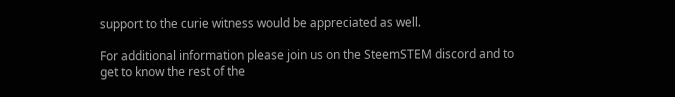support to the curie witness would be appreciated as well.

For additional information please join us on the SteemSTEM discord and to get to know the rest of the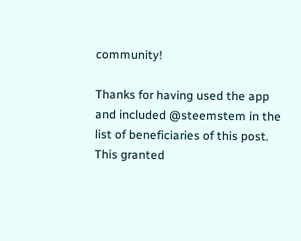community!

Thanks for having used the app and included @steemstem in the list of beneficiaries of this post. This granted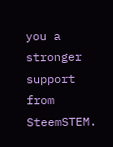you a stronger support from SteemSTEM.